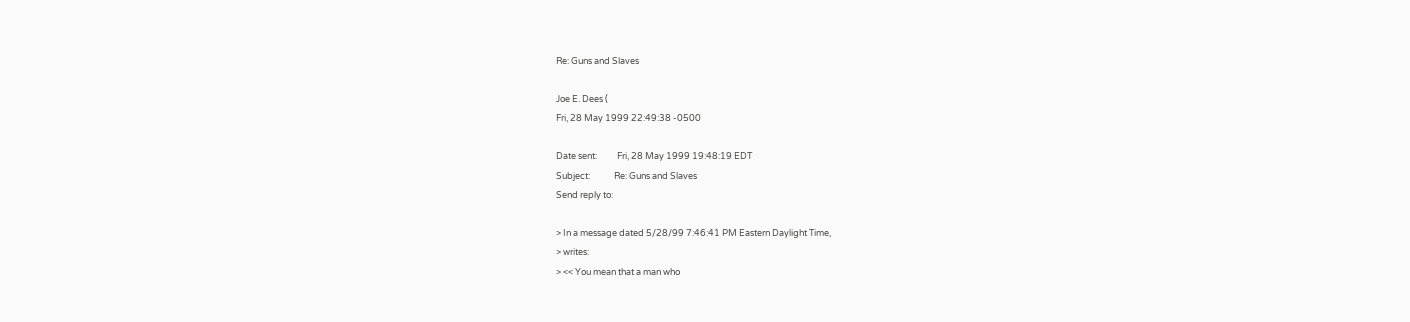Re: Guns and Slaves

Joe E. Dees (
Fri, 28 May 1999 22:49:38 -0500

Date sent:          Fri, 28 May 1999 19:48:19 EDT
Subject:            Re: Guns and Slaves
Send reply to:

> In a message dated 5/28/99 7:46:41 PM Eastern Daylight Time,
> writes:
> << You mean that a man who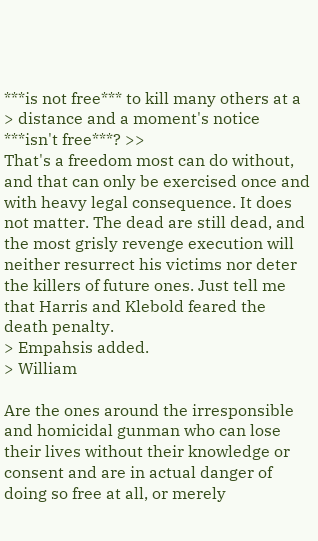***is not free*** to kill many others at a
> distance and a moment's notice ***isn't free***? >>
That's a freedom most can do without, and that can only be exercised once and with heavy legal consequence. It does not matter. The dead are still dead, and the most grisly revenge execution will neither resurrect his victims nor deter the killers of future ones. Just tell me that Harris and Klebold feared the death penalty.
> Empahsis added.
> William

Are the ones around the irresponsible and homicidal gunman who can lose their lives without their knowledge or consent and are in actual danger of doing so free at all, or merely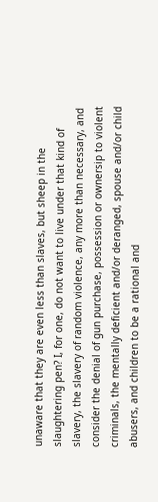unaware that they are even less than slaves, but sheep in the slaughtering pen? I, for one, do not want to live under that kind of slavery, the slavery of random violence, any more than necessary, and consider the denial of gun purchase, possession or ownersip to violent criminals, the mentally deficient and/or deranged, spouse and/or child abusers, and children to be a rational and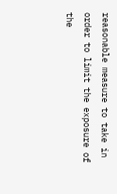reasonable measure to take in order to limit the exposure of the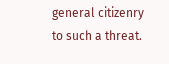general citizenry to such a threat.